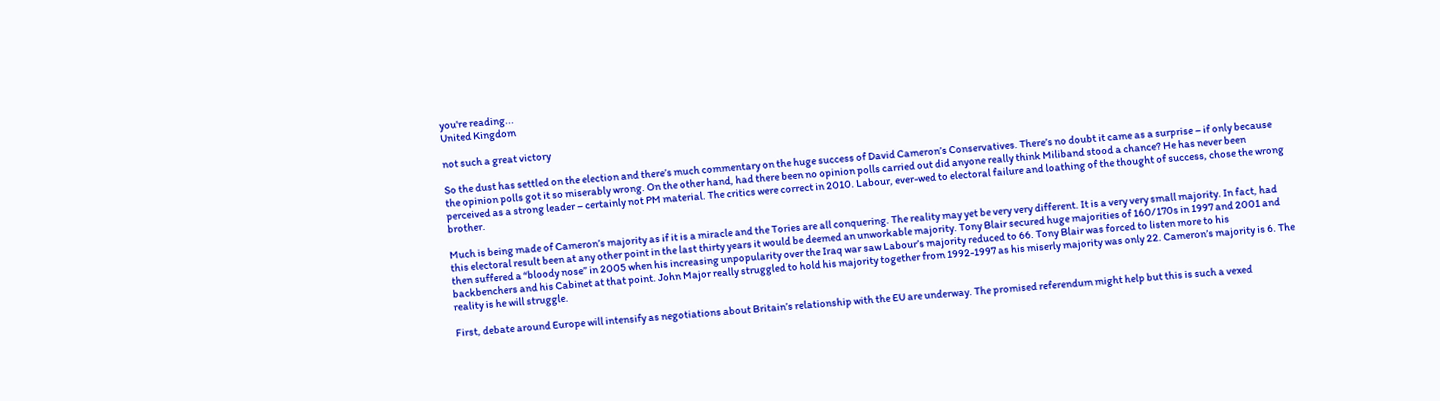you're reading...
United Kingdom

not such a great victory

So the dust has settled on the election and there’s much commentary on the huge success of David Cameron’s Conservatives. There’s no doubt it came as a surprise – if only because the opinion polls got it so miserably wrong. On the other hand, had there been no opinion polls carried out did anyone really think Miliband stood a chance? He has never been perceived as a strong leader – certainly not PM material. The critics were correct in 2010. Labour, ever-wed to electoral failure and loathing of the thought of success, chose the wrong brother.

Much is being made of Cameron’s majority as if it is a miracle and the Tories are all conquering. The reality may yet be very very different. It is a very very small majority. In fact, had this electoral result been at any other point in the last thirty years it would be deemed an unworkable majority. Tony Blair secured huge majorities of 160/170s in 1997 and 2001 and then suffered a “bloody nose” in 2005 when his increasing unpopularity over the Iraq war saw Labour’s majority reduced to 66. Tony Blair was forced to listen more to his backbenchers and his Cabinet at that point. John Major really struggled to hold his majority together from 1992-1997 as his miserly majority was only 22. Cameron’s majority is 6. The reality is he will struggle.

First, debate around Europe will intensify as negotiations about Britain’s relationship with the EU are underway. The promised referendum might help but this is such a vexed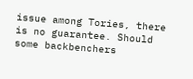issue among Tories, there is no guarantee. Should some backbenchers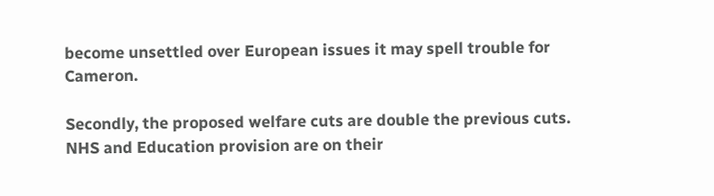become unsettled over European issues it may spell trouble for Cameron.

Secondly, the proposed welfare cuts are double the previous cuts. NHS and Education provision are on their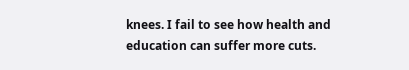knees. I fail to see how health and education can suffer more cuts.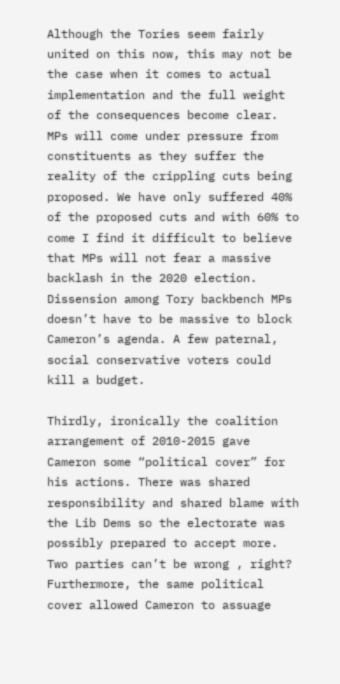Although the Tories seem fairly united on this now, this may not be the case when it comes to actual implementation and the full weight of the consequences become clear. MPs will come under pressure from constituents as they suffer the reality of the crippling cuts being proposed. We have only suffered 40% of the proposed cuts and with 60% to come I find it difficult to believe that MPs will not fear a massive backlash in the 2020 election. Dissension among Tory backbench MPs doesn’t have to be massive to block Cameron’s agenda. A few paternal, social conservative voters could kill a budget.

Thirdly, ironically the coalition arrangement of 2010-2015 gave Cameron some “political cover” for his actions. There was shared responsibility and shared blame with the Lib Dems so the electorate was possibly prepared to accept more. Two parties can’t be wrong , right? Furthermore, the same political cover allowed Cameron to assuage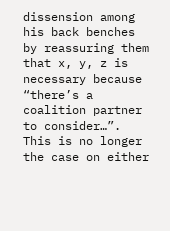dissension among his back benches by reassuring them that x, y, z is necessary because “there’s a coalition partner to consider…”. This is no longer the case on either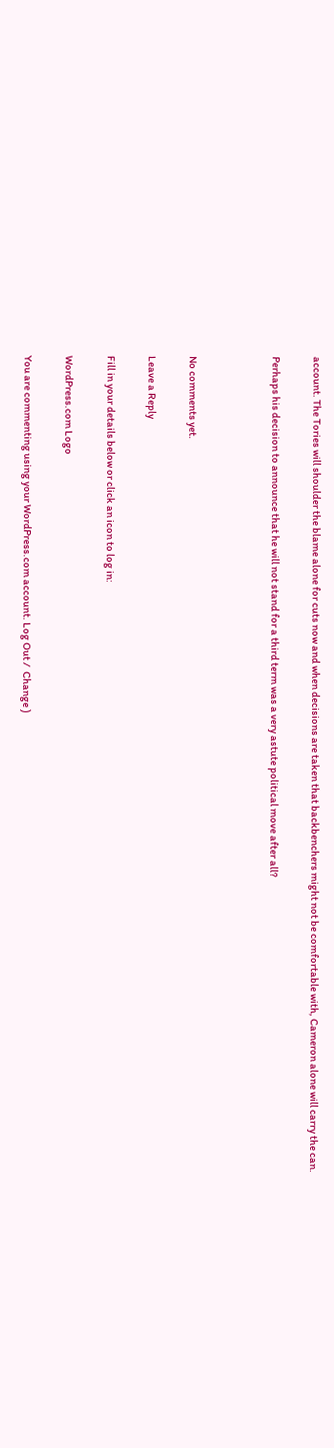account. The Tories will shoulder the blame alone for cuts now and when decisions are taken that backbenchers might not be comfortable with, Cameron alone will carry the can.

Perhaps his decision to announce that he will not stand for a third term was a very astute political move after all?



No comments yet.

Leave a Reply

Fill in your details below or click an icon to log in:

WordPress.com Logo

You are commenting using your WordPress.com account. Log Out /  Change )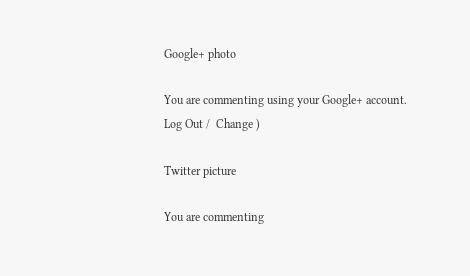Google+ photo

You are commenting using your Google+ account. Log Out /  Change )

Twitter picture

You are commenting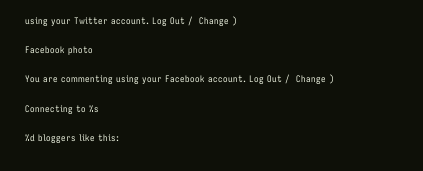using your Twitter account. Log Out /  Change )

Facebook photo

You are commenting using your Facebook account. Log Out /  Change )

Connecting to %s

%d bloggers like this: